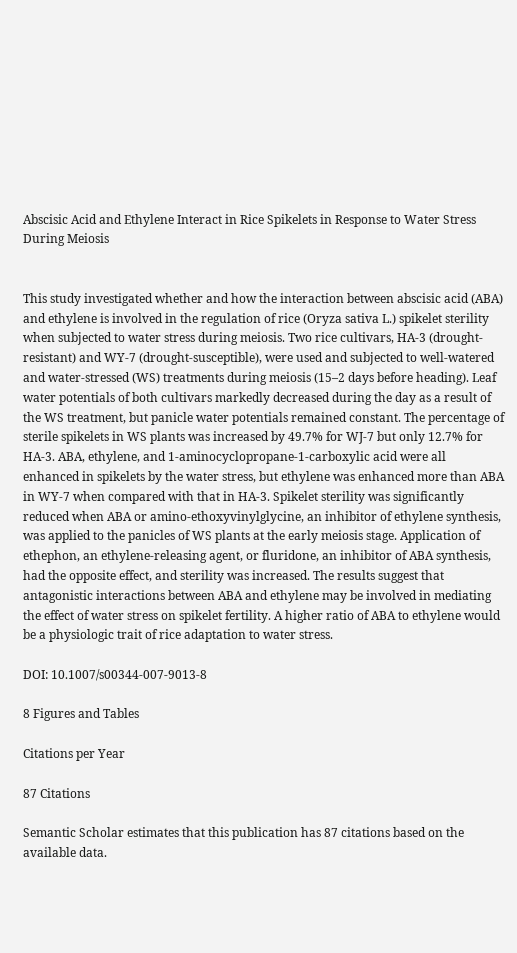Abscisic Acid and Ethylene Interact in Rice Spikelets in Response to Water Stress During Meiosis


This study investigated whether and how the interaction between abscisic acid (ABA) and ethylene is involved in the regulation of rice (Oryza sativa L.) spikelet sterility when subjected to water stress during meiosis. Two rice cultivars, HA-3 (drought-resistant) and WY-7 (drought-susceptible), were used and subjected to well-watered and water-stressed (WS) treatments during meiosis (15–2 days before heading). Leaf water potentials of both cultivars markedly decreased during the day as a result of the WS treatment, but panicle water potentials remained constant. The percentage of sterile spikelets in WS plants was increased by 49.7% for WJ-7 but only 12.7% for HA-3. ABA, ethylene, and 1-aminocyclopropane-1-carboxylic acid were all enhanced in spikelets by the water stress, but ethylene was enhanced more than ABA in WY-7 when compared with that in HA-3. Spikelet sterility was significantly reduced when ABA or amino-ethoxyvinylglycine, an inhibitor of ethylene synthesis, was applied to the panicles of WS plants at the early meiosis stage. Application of ethephon, an ethylene-releasing agent, or fluridone, an inhibitor of ABA synthesis, had the opposite effect, and sterility was increased. The results suggest that antagonistic interactions between ABA and ethylene may be involved in mediating the effect of water stress on spikelet fertility. A higher ratio of ABA to ethylene would be a physiologic trait of rice adaptation to water stress.

DOI: 10.1007/s00344-007-9013-8

8 Figures and Tables

Citations per Year

87 Citations

Semantic Scholar estimates that this publication has 87 citations based on the available data.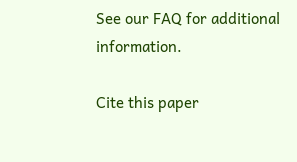See our FAQ for additional information.

Cite this paper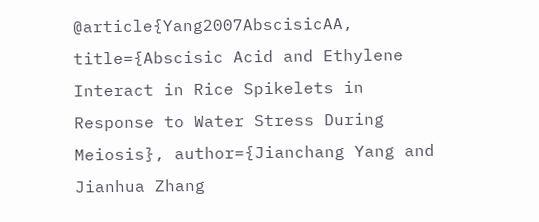@article{Yang2007AbscisicAA, title={Abscisic Acid and Ethylene Interact in Rice Spikelets in Response to Water Stress During Meiosis}, author={Jianchang Yang and Jianhua Zhang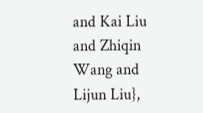and Kai Liu and Zhiqin Wang and Lijun Liu},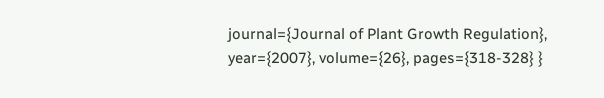journal={Journal of Plant Growth Regulation}, year={2007}, volume={26}, pages={318-328} }